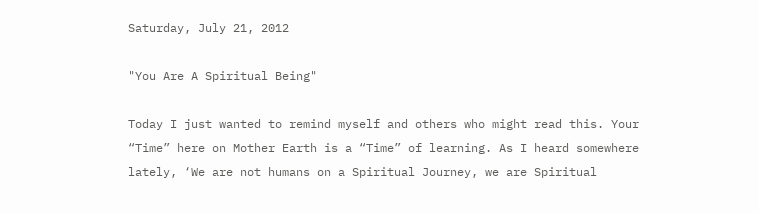Saturday, July 21, 2012

"You Are A Spiritual Being"

Today I just wanted to remind myself and others who might read this. Your “Time” here on Mother Earth is a “Time” of learning. As I heard somewhere lately, ‘We are not humans on a Spiritual Journey, we are Spiritual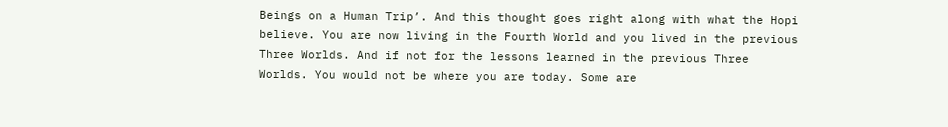Beings on a Human Trip’. And this thought goes right along with what the Hopi believe. You are now living in the Fourth World and you lived in the previous Three Worlds. And if not for the lessons learned in the previous Three Worlds. You would not be where you are today. Some are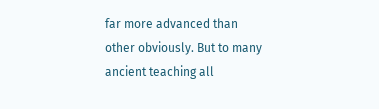far more advanced than other obviously. But to many ancient teaching all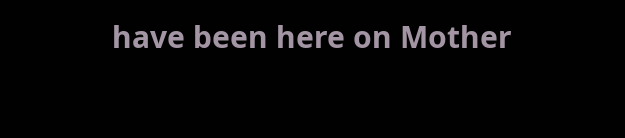have been here on Mother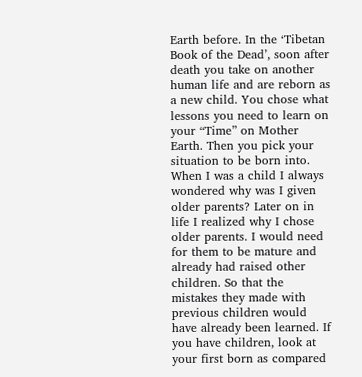Earth before. In the ‘Tibetan Book of the Dead’, soon after death you take on another human life and are reborn as a new child. You chose what lessons you need to learn on your “Time” on Mother Earth. Then you pick your situation to be born into. When I was a child I always wondered why was I given older parents? Later on in life I realized why I chose older parents. I would need for them to be mature and already had raised other children. So that the mistakes they made with previous children would have already been learned. If you have children, look at your first born as compared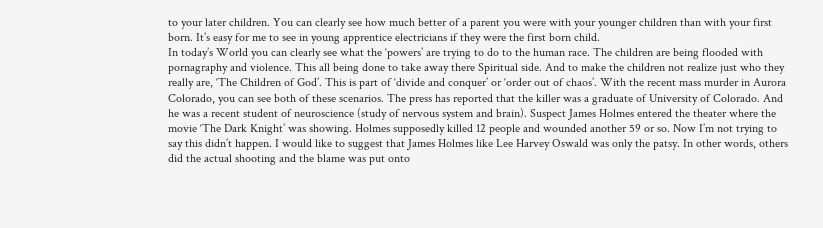to your later children. You can clearly see how much better of a parent you were with your younger children than with your first born. It’s easy for me to see in young apprentice electricians if they were the first born child.
In today’s World you can clearly see what the ‘powers’ are trying to do to the human race. The children are being flooded with pornagraphy and violence. This all being done to take away there Spiritual side. And to make the children not realize just who they really are, ‘The Children of God’. This is part of ‘divide and conquer’ or ‘order out of chaos’. With the recent mass murder in Aurora Colorado, you can see both of these scenarios. The press has reported that the killer was a graduate of University of Colorado. And he was a recent student of neuroscience (study of nervous system and brain). Suspect James Holmes entered the theater where the movie ‘The Dark Knight’ was showing. Holmes supposedly killed 12 people and wounded another 59 or so. Now I’m not trying to say this didn’t happen. I would like to suggest that James Holmes like Lee Harvey Oswald was only the patsy. In other words, others did the actual shooting and the blame was put onto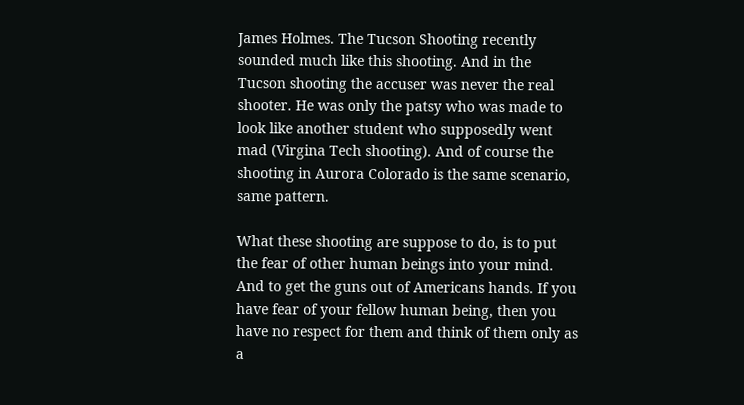James Holmes. The Tucson Shooting recently sounded much like this shooting. And in the Tucson shooting the accuser was never the real shooter. He was only the patsy who was made to look like another student who supposedly went mad (Virgina Tech shooting). And of course the shooting in Aurora Colorado is the same scenario, same pattern.

What these shooting are suppose to do, is to put the fear of other human beings into your mind. And to get the guns out of Americans hands. If you have fear of your fellow human being, then you have no respect for them and think of them only as a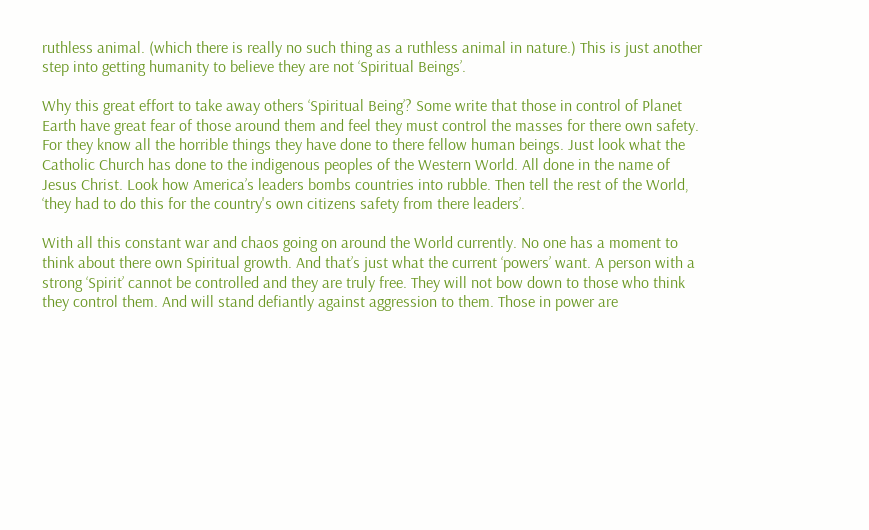ruthless animal. (which there is really no such thing as a ruthless animal in nature.) This is just another step into getting humanity to believe they are not ‘Spiritual Beings’.

Why this great effort to take away others ‘Spiritual Being’? Some write that those in control of Planet Earth have great fear of those around them and feel they must control the masses for there own safety. For they know all the horrible things they have done to there fellow human beings. Just look what the Catholic Church has done to the indigenous peoples of the Western World. All done in the name of Jesus Christ. Look how America’s leaders bombs countries into rubble. Then tell the rest of the World, ‘they had to do this for the country's own citizens safety from there leaders’.

With all this constant war and chaos going on around the World currently. No one has a moment to think about there own Spiritual growth. And that’s just what the current ‘powers’ want. A person with a strong ‘Spirit’ cannot be controlled and they are truly free. They will not bow down to those who think they control them. And will stand defiantly against aggression to them. Those in power are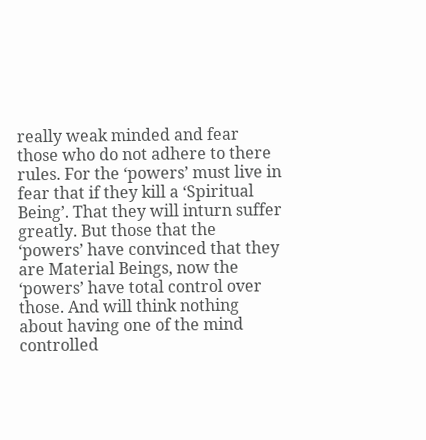really weak minded and fear those who do not adhere to there rules. For the ‘powers’ must live in fear that if they kill a ‘Spiritual Being’. That they will inturn suffer greatly. But those that the ‘powers’ have convinced that they are Material Beings, now the ‘powers’ have total control over those. And will think nothing about having one of the mind controlled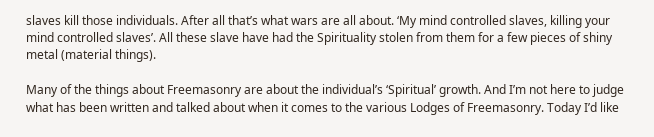slaves kill those individuals. After all that’s what wars are all about. ‘My mind controlled slaves, killing your mind controlled slaves’. All these slave have had the Spirituality stolen from them for a few pieces of shiny metal (material things).

Many of the things about Freemasonry are about the individual’s ‘Spiritual’ growth. And I’m not here to judge what has been written and talked about when it comes to the various Lodges of Freemasonry. Today I’d like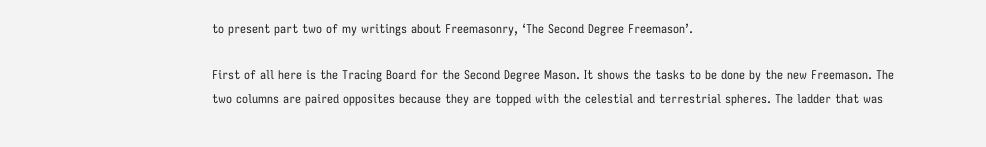to present part two of my writings about Freemasonry, ‘The Second Degree Freemason’.

First of all here is the Tracing Board for the Second Degree Mason. It shows the tasks to be done by the new Freemason. The two columns are paired opposites because they are topped with the celestial and terrestrial spheres. The ladder that was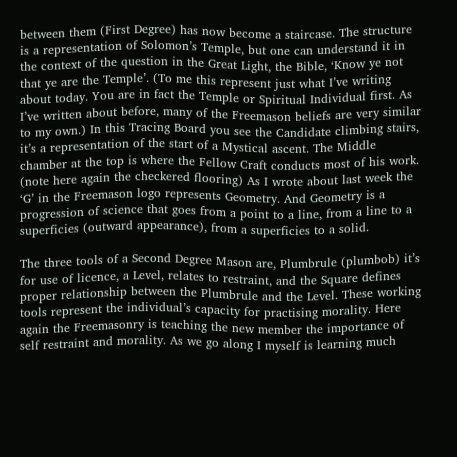between them (First Degree) has now become a staircase. The structure is a representation of Solomon’s Temple, but one can understand it in the context of the question in the Great Light, the Bible, ‘Know ye not that ye are the Temple’. (To me this represent just what I’ve writing about today. You are in fact the Temple or Spiritual Individual first. As I’ve written about before, many of the Freemason beliefs are very similar to my own.) In this Tracing Board you see the Candidate climbing stairs, it’s a representation of the start of a Mystical ascent. The Middle chamber at the top is where the Fellow Craft conducts most of his work. (note here again the checkered flooring) As I wrote about last week the ‘G’ in the Freemason logo represents Geometry. And Geometry is a progression of science that goes from a point to a line, from a line to a superficies (outward appearance), from a superficies to a solid.

The three tools of a Second Degree Mason are, Plumbrule (plumbob) it’s for use of licence, a Level, relates to restraint, and the Square defines proper relationship between the Plumbrule and the Level. These working tools represent the individual’s capacity for practising morality. Here again the Freemasonry is teaching the new member the importance of self restraint and morality. As we go along I myself is learning much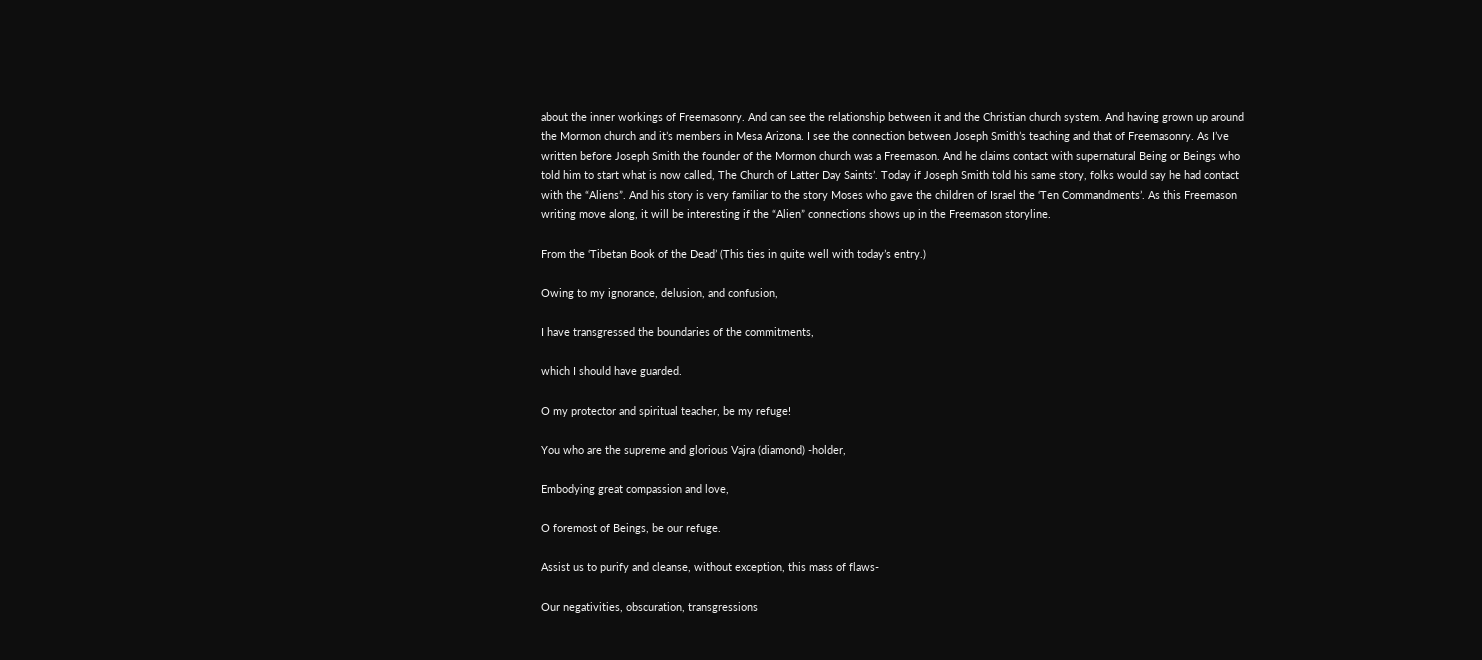about the inner workings of Freemasonry. And can see the relationship between it and the Christian church system. And having grown up around the Mormon church and it’s members in Mesa Arizona. I see the connection between Joseph Smith’s teaching and that of Freemasonry. As I’ve written before Joseph Smith the founder of the Mormon church was a Freemason. And he claims contact with supernatural Being or Beings who told him to start what is now called, The Church of Latter Day Saints’. Today if Joseph Smith told his same story, folks would say he had contact with the “Aliens”. And his story is very familiar to the story Moses who gave the children of Israel the ‘Ten Commandments’. As this Freemason writing move along, it will be interesting if the “Alien” connections shows up in the Freemason storyline.

From the ‘Tibetan Book of the Dead’ (This ties in quite well with today’s entry.)

Owing to my ignorance, delusion, and confusion,

I have transgressed the boundaries of the commitments,

which I should have guarded.

O my protector and spiritual teacher, be my refuge!

You who are the supreme and glorious Vajra (diamond) -holder,

Embodying great compassion and love,

O foremost of Beings, be our refuge.

Assist us to purify and cleanse, without exception, this mass of flaws-

Our negativities, obscuration, transgressions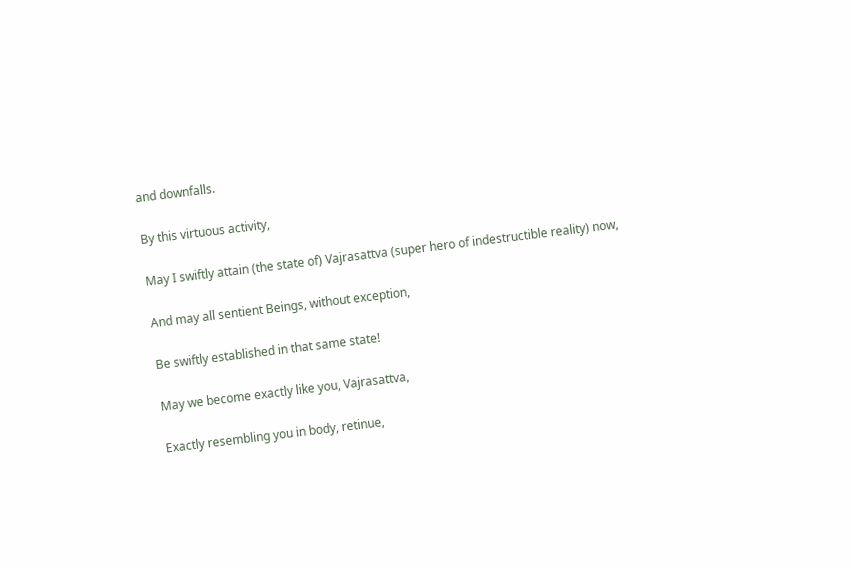and downfalls.

By this virtuous activity,

May I swiftly attain (the state of) Vajrasattva (super hero of indestructible reality) now,

And may all sentient Beings, without exception,

Be swiftly established in that same state!

May we become exactly like you, Vajrasattva,

Exactly resembling you in body, retinue,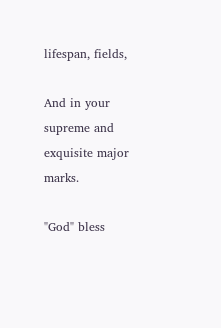lifespan, fields,

And in your supreme and exquisite major marks.

"God" bless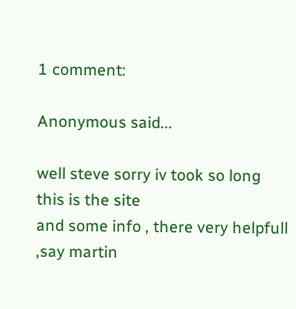1 comment:

Anonymous said...

well steve sorry iv took so long this is the site
and some info , there very helpfull ,say martin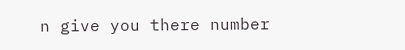n give you there number